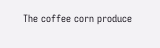The coffee corn produce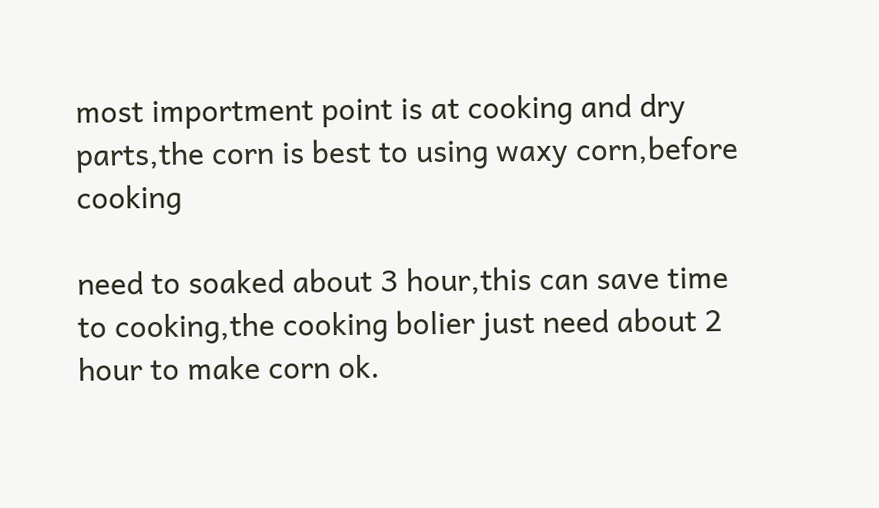most importment point is at cooking and dry parts,the corn is best to using waxy corn,before cooking

need to soaked about 3 hour,this can save time to cooking,the cooking bolier just need about 2 hour to make corn ok.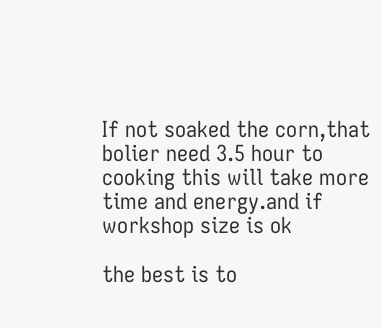If not soaked the corn,that bolier need 3.5 hour to cooking this will take more time and energy.and if workshop size is ok

the best is to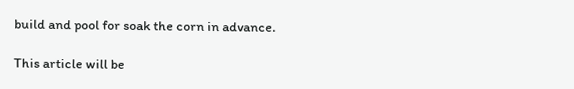build and pool for soak the corn in advance.

This article will be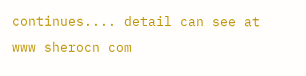continues.... detail can see at www sherocn com